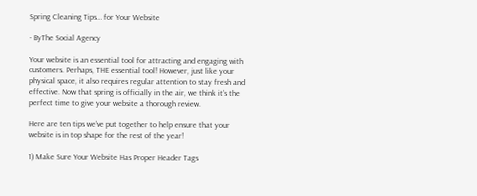Spring Cleaning Tips… for Your Website

- ByThe Social Agency

Your website is an essential tool for attracting and engaging with customers. Perhaps, THE essential tool! However, just like your physical space, it also requires regular attention to stay fresh and effective. Now that spring is officially in the air, we think it’s the perfect time to give your website a thorough review.

Here are ten tips we’ve put together to help ensure that your website is in top shape for the rest of the year!

1) Make Sure Your Website Has Proper Header Tags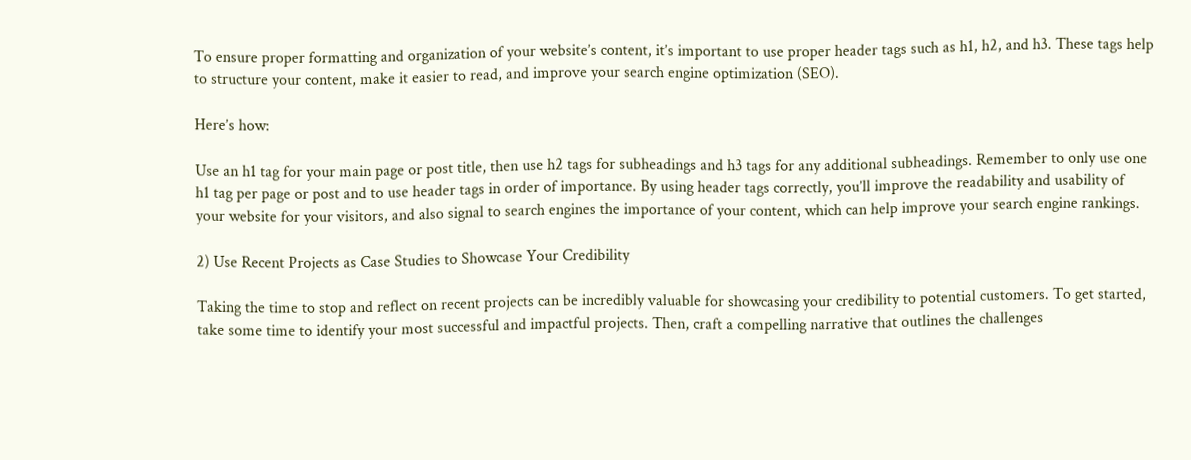To ensure proper formatting and organization of your website’s content, it’s important to use proper header tags such as h1, h2, and h3. These tags help to structure your content, make it easier to read, and improve your search engine optimization (SEO).

Here’s how:

Use an h1 tag for your main page or post title, then use h2 tags for subheadings and h3 tags for any additional subheadings. Remember to only use one h1 tag per page or post and to use header tags in order of importance. By using header tags correctly, you’ll improve the readability and usability of your website for your visitors, and also signal to search engines the importance of your content, which can help improve your search engine rankings.

2) Use Recent Projects as Case Studies to Showcase Your Credibility

Taking the time to stop and reflect on recent projects can be incredibly valuable for showcasing your credibility to potential customers. To get started, take some time to identify your most successful and impactful projects. Then, craft a compelling narrative that outlines the challenges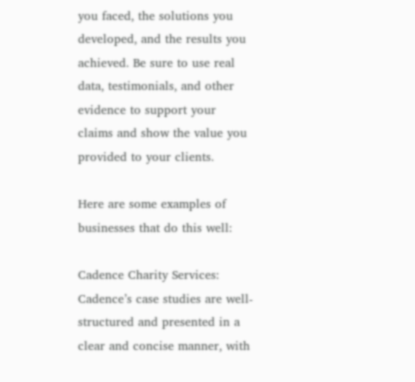you faced, the solutions you developed, and the results you achieved. Be sure to use real data, testimonials, and other evidence to support your claims and show the value you provided to your clients.

Here are some examples of businesses that do this well:

Cadence Charity Services: Cadence’s case studies are well-structured and presented in a clear and concise manner, with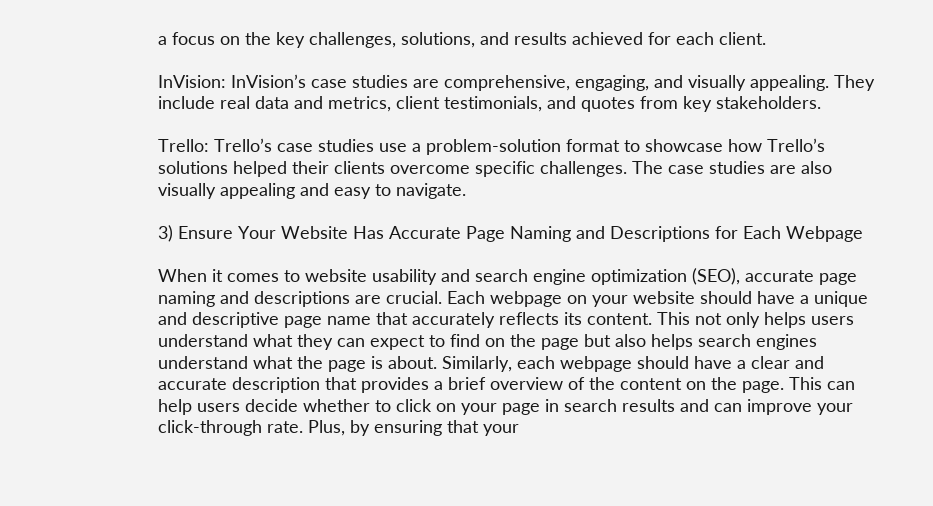a focus on the key challenges, solutions, and results achieved for each client.

InVision: InVision’s case studies are comprehensive, engaging, and visually appealing. They include real data and metrics, client testimonials, and quotes from key stakeholders.

Trello: Trello’s case studies use a problem-solution format to showcase how Trello’s solutions helped their clients overcome specific challenges. The case studies are also visually appealing and easy to navigate.

3) Ensure Your Website Has Accurate Page Naming and Descriptions for Each Webpage

When it comes to website usability and search engine optimization (SEO), accurate page naming and descriptions are crucial. Each webpage on your website should have a unique and descriptive page name that accurately reflects its content. This not only helps users understand what they can expect to find on the page but also helps search engines understand what the page is about. Similarly, each webpage should have a clear and accurate description that provides a brief overview of the content on the page. This can help users decide whether to click on your page in search results and can improve your click-through rate. Plus, by ensuring that your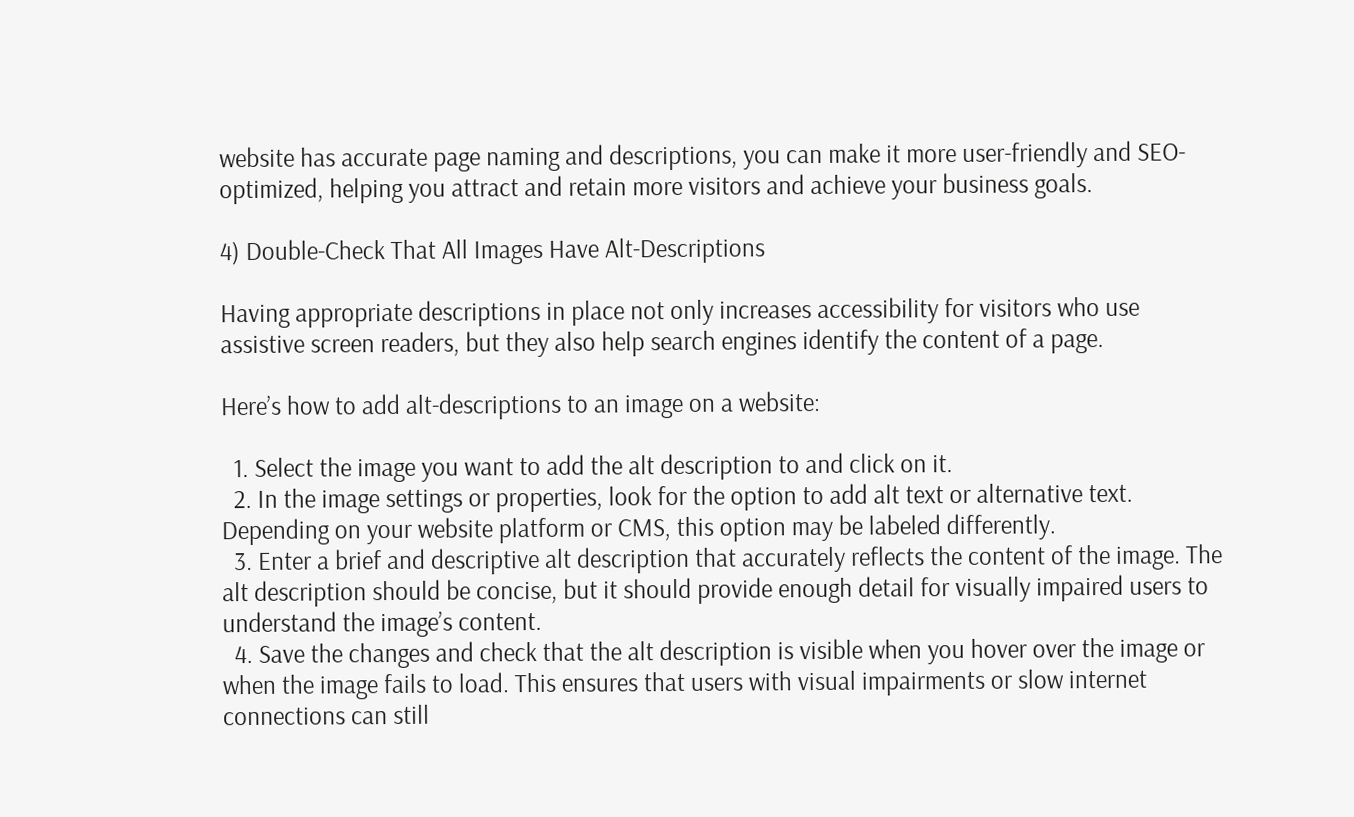website has accurate page naming and descriptions, you can make it more user-friendly and SEO-optimized, helping you attract and retain more visitors and achieve your business goals.

4) Double-Check That All Images Have Alt-Descriptions

Having appropriate descriptions in place not only increases accessibility for visitors who use assistive screen readers, but they also help search engines identify the content of a page.

Here’s how to add alt-descriptions to an image on a website:

  1. Select the image you want to add the alt description to and click on it.
  2. In the image settings or properties, look for the option to add alt text or alternative text. Depending on your website platform or CMS, this option may be labeled differently.
  3. Enter a brief and descriptive alt description that accurately reflects the content of the image. The alt description should be concise, but it should provide enough detail for visually impaired users to understand the image’s content.
  4. Save the changes and check that the alt description is visible when you hover over the image or when the image fails to load. This ensures that users with visual impairments or slow internet connections can still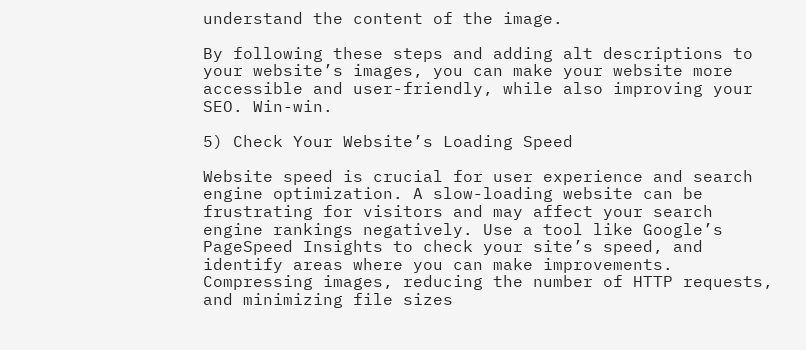understand the content of the image.

By following these steps and adding alt descriptions to your website’s images, you can make your website more accessible and user-friendly, while also improving your SEO. Win-win.

5) Check Your Website’s Loading Speed

Website speed is crucial for user experience and search engine optimization. A slow-loading website can be frustrating for visitors and may affect your search engine rankings negatively. Use a tool like Google’s PageSpeed Insights to check your site’s speed, and identify areas where you can make improvements. Compressing images, reducing the number of HTTP requests, and minimizing file sizes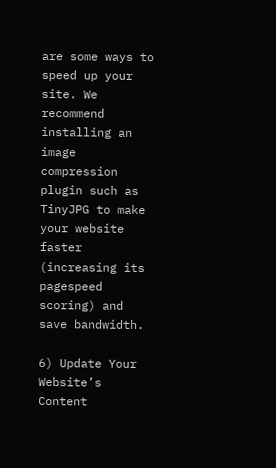are some ways to speed up your site. We recommend installing an image compression plugin such as TinyJPG to make your website faster (increasing its pagespeed scoring) and save bandwidth.

6) Update Your Website’s Content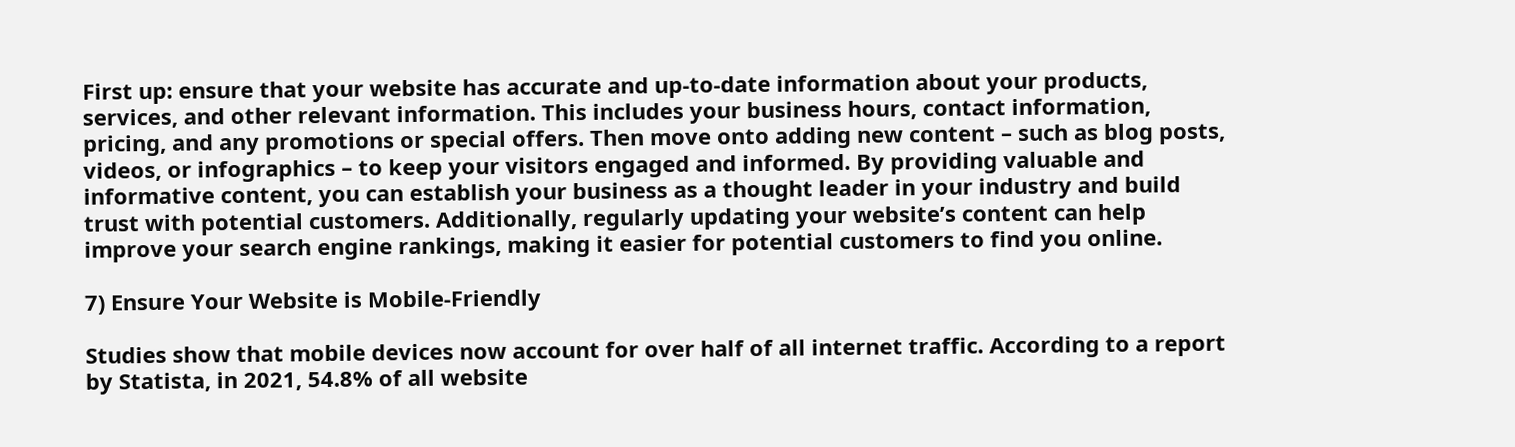First up: ensure that your website has accurate and up-to-date information about your products, services, and other relevant information. This includes your business hours, contact information, pricing, and any promotions or special offers. Then move onto adding new content – such as blog posts, videos, or infographics – to keep your visitors engaged and informed. By providing valuable and informative content, you can establish your business as a thought leader in your industry and build trust with potential customers. Additionally, regularly updating your website’s content can help improve your search engine rankings, making it easier for potential customers to find you online.

7) Ensure Your Website is Mobile-Friendly

Studies show that mobile devices now account for over half of all internet traffic. According to a report by Statista, in 2021, 54.8% of all website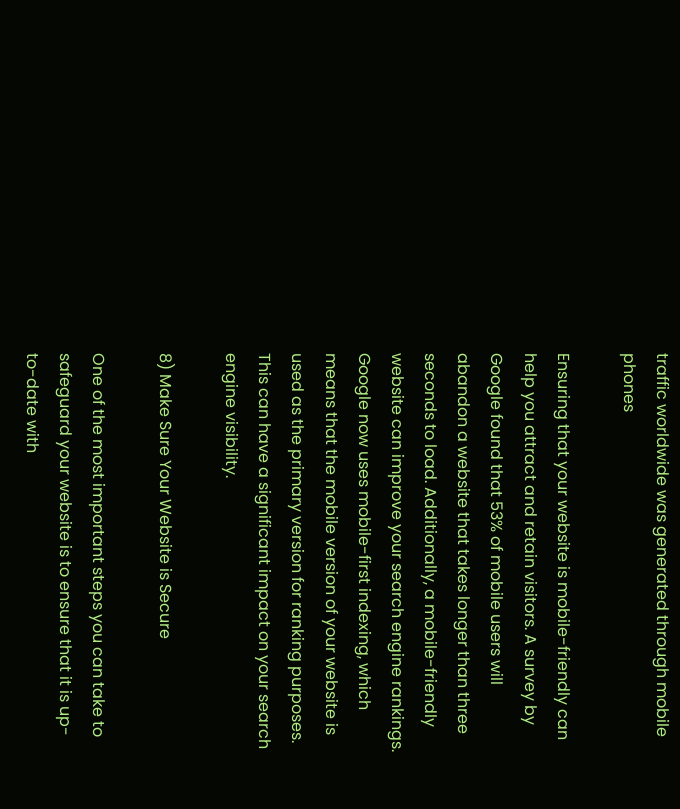traffic worldwide was generated through mobile phones

Ensuring that your website is mobile-friendly can help you attract and retain visitors. A survey by Google found that 53% of mobile users will abandon a website that takes longer than three seconds to load. Additionally, a mobile-friendly website can improve your search engine rankings. Google now uses mobile-first indexing, which means that the mobile version of your website is used as the primary version for ranking purposes. This can have a significant impact on your search engine visibility.

8) Make Sure Your Website is Secure

One of the most important steps you can take to safeguard your website is to ensure that it is up-to-date with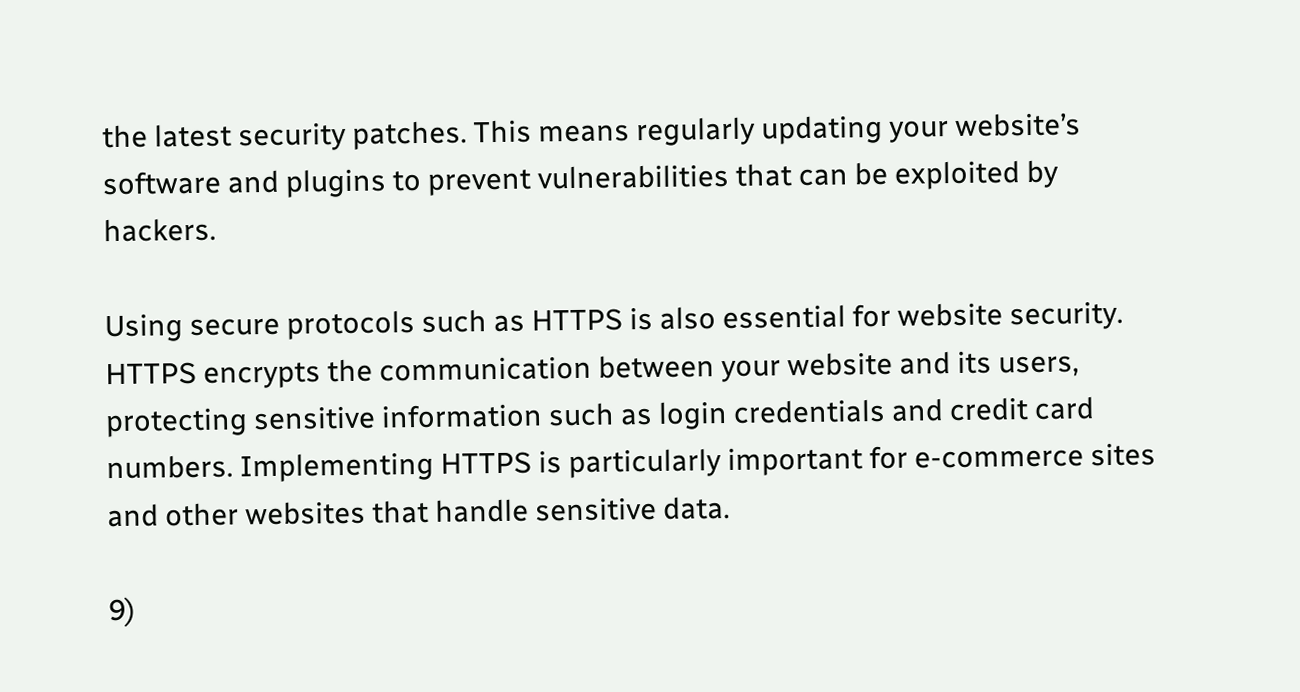the latest security patches. This means regularly updating your website’s software and plugins to prevent vulnerabilities that can be exploited by hackers.

Using secure protocols such as HTTPS is also essential for website security. HTTPS encrypts the communication between your website and its users, protecting sensitive information such as login credentials and credit card numbers. Implementing HTTPS is particularly important for e-commerce sites and other websites that handle sensitive data.

9)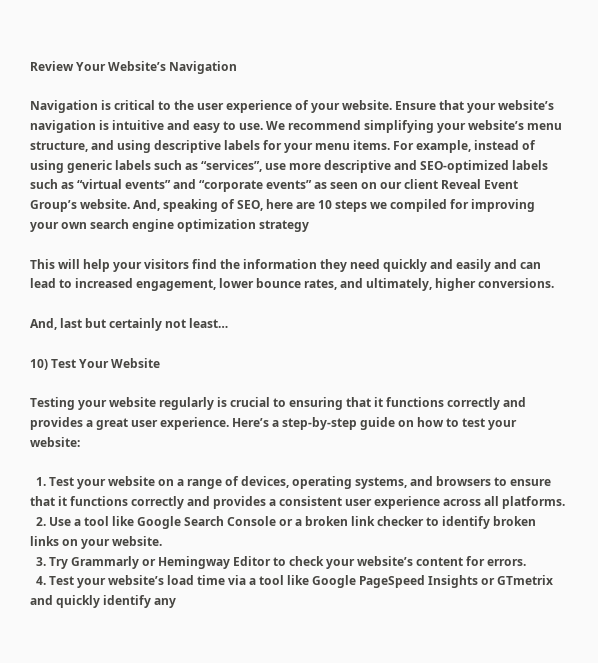Review Your Website’s Navigation

Navigation is critical to the user experience of your website. Ensure that your website’s navigation is intuitive and easy to use. We recommend simplifying your website’s menu structure, and using descriptive labels for your menu items. For example, instead of using generic labels such as “services”, use more descriptive and SEO-optimized labels such as “virtual events” and “corporate events” as seen on our client Reveal Event Group’s website. And, speaking of SEO, here are 10 steps we compiled for improving your own search engine optimization strategy

This will help your visitors find the information they need quickly and easily and can lead to increased engagement, lower bounce rates, and ultimately, higher conversions.

And, last but certainly not least…

10) Test Your Website

Testing your website regularly is crucial to ensuring that it functions correctly and provides a great user experience. Here’s a step-by-step guide on how to test your website:

  1. Test your website on a range of devices, operating systems, and browsers to ensure that it functions correctly and provides a consistent user experience across all platforms.
  2. Use a tool like Google Search Console or a broken link checker to identify broken links on your website.
  3. Try Grammarly or Hemingway Editor to check your website’s content for errors.
  4. Test your website’s load time via a tool like Google PageSpeed Insights or GTmetrix and quickly identify any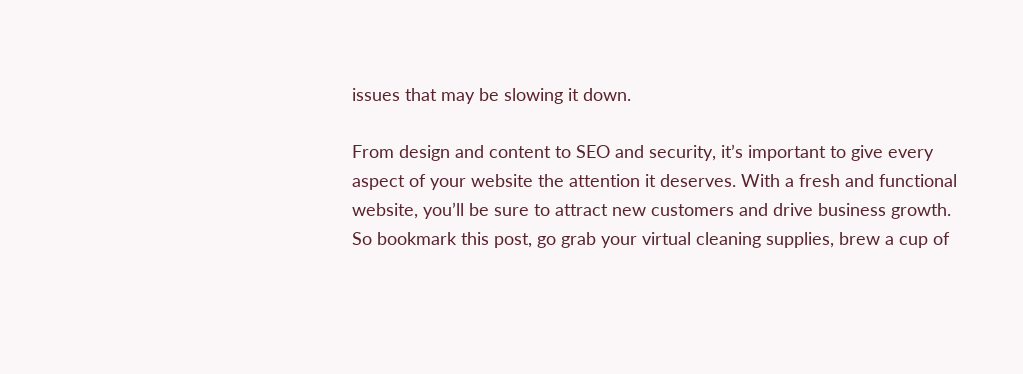issues that may be slowing it down.

From design and content to SEO and security, it’s important to give every aspect of your website the attention it deserves. With a fresh and functional website, you’ll be sure to attract new customers and drive business growth. So bookmark this post, go grab your virtual cleaning supplies, brew a cup of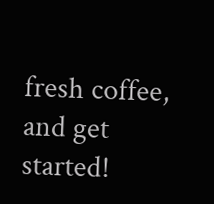fresh coffee, and get started!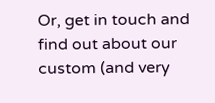Or, get in touch and find out about our custom (and very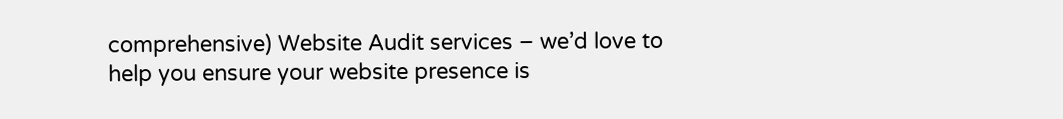comprehensive) Website Audit services – we’d love to help you ensure your website presence is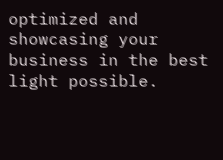optimized and showcasing your business in the best light possible.